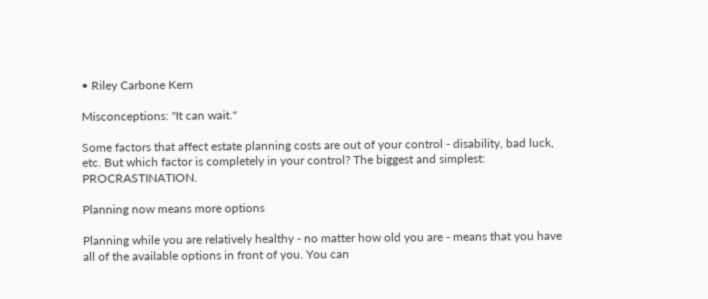• Riley Carbone Kern

Misconceptions: "It can wait."

Some factors that affect estate planning costs are out of your control - disability, bad luck, etc. But which factor is completely in your control? The biggest and simplest: PROCRASTINATION.

Planning now means more options

Planning while you are relatively healthy - no matter how old you are - means that you have all of the available options in front of you. You can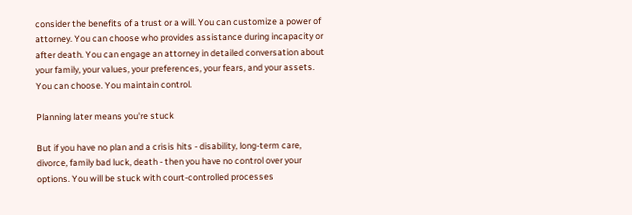consider the benefits of a trust or a will. You can customize a power of attorney. You can choose who provides assistance during incapacity or after death. You can engage an attorney in detailed conversation about your family, your values, your preferences, your fears, and your assets. You can choose. You maintain control.

Planning later means you're stuck

But if you have no plan and a crisis hits - disability, long-term care, divorce, family bad luck, death - then you have no control over your options. You will be stuck with court-controlled processes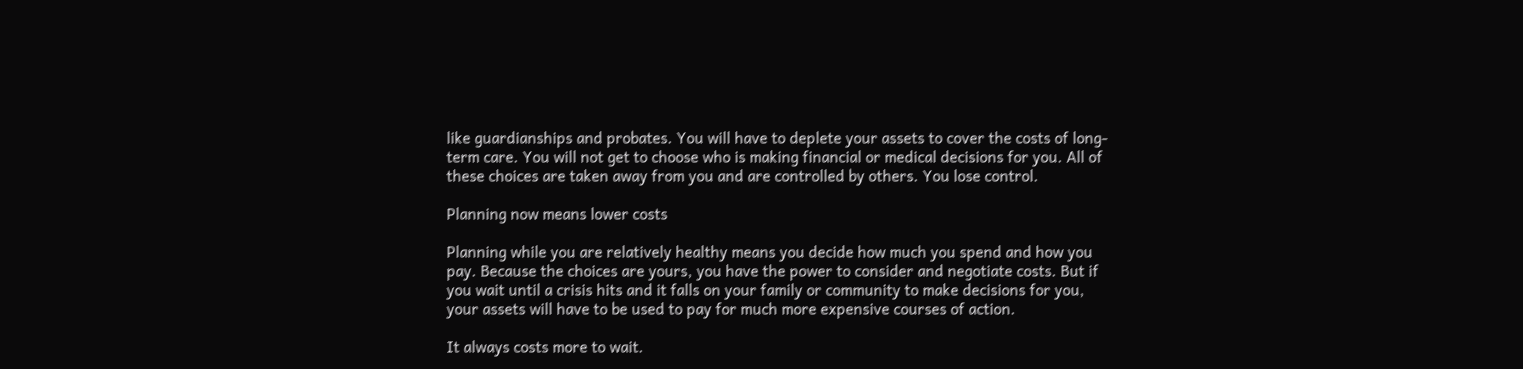like guardianships and probates. You will have to deplete your assets to cover the costs of long-term care. You will not get to choose who is making financial or medical decisions for you. All of these choices are taken away from you and are controlled by others. You lose control.

Planning now means lower costs

Planning while you are relatively healthy means you decide how much you spend and how you pay. Because the choices are yours, you have the power to consider and negotiate costs. But if you wait until a crisis hits and it falls on your family or community to make decisions for you, your assets will have to be used to pay for much more expensive courses of action.

It always costs more to wait.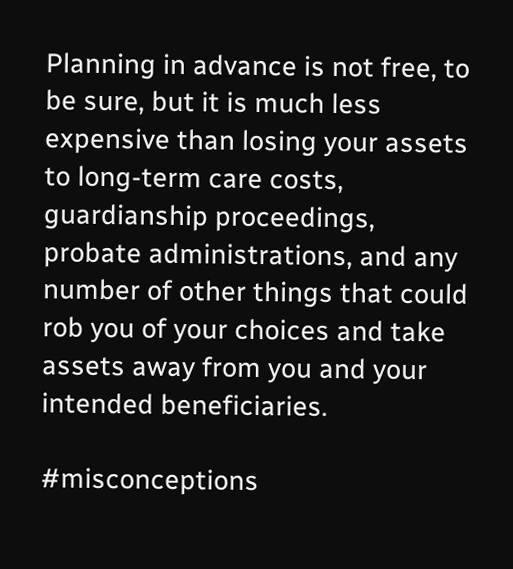Planning in advance is not free, to be sure, but it is much less expensive than losing your assets to long-term care costs, guardianship proceedings, probate administrations, and any number of other things that could rob you of your choices and take assets away from you and your intended beneficiaries.

#misconceptions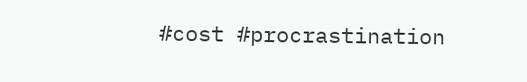#cost #procrastination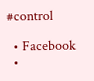#control

  • Facebook
  •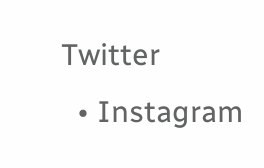Twitter
  • Instagram